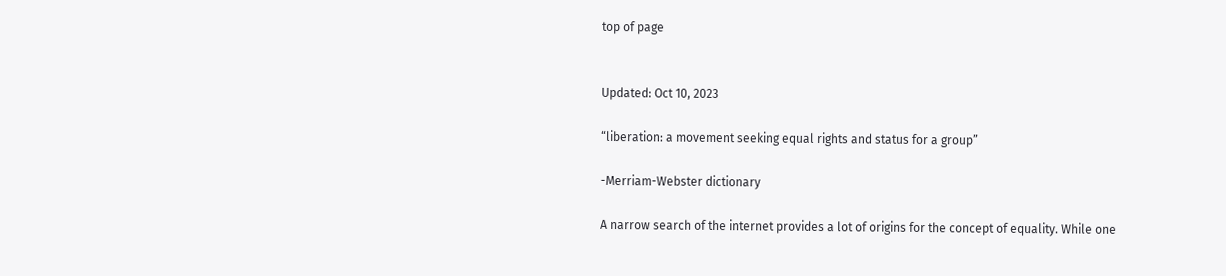top of page


Updated: Oct 10, 2023

“liberation: a movement seeking equal rights and status for a group”

-Merriam-Webster dictionary

A narrow search of the internet provides a lot of origins for the concept of equality. While one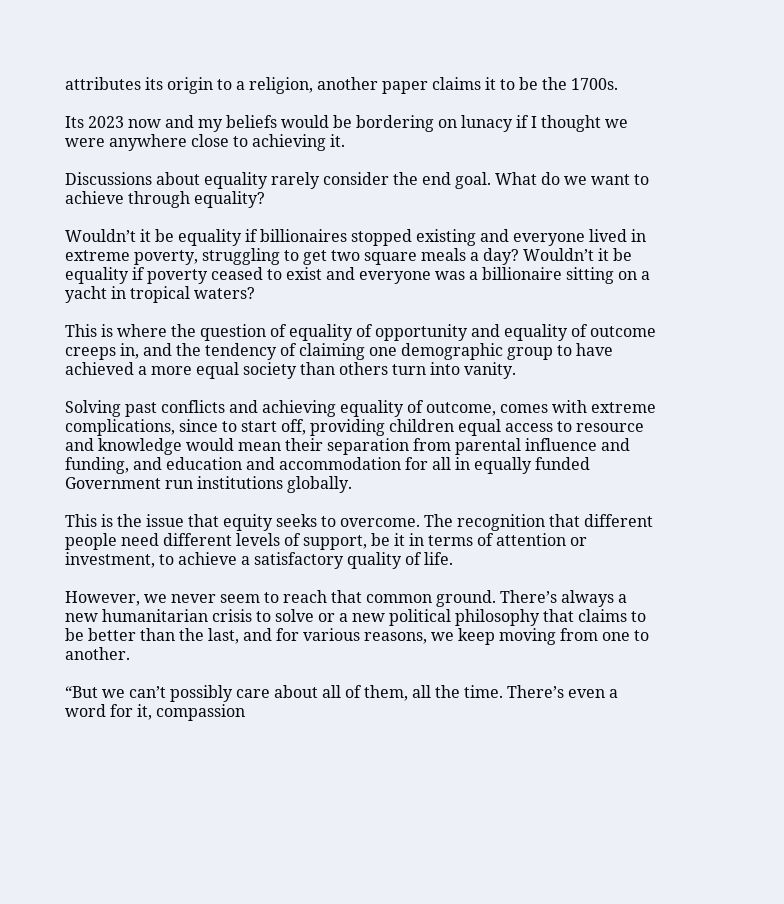attributes its origin to a religion, another paper claims it to be the 1700s.

Its 2023 now and my beliefs would be bordering on lunacy if I thought we were anywhere close to achieving it.

Discussions about equality rarely consider the end goal. What do we want to achieve through equality?

Wouldn’t it be equality if billionaires stopped existing and everyone lived in extreme poverty, struggling to get two square meals a day? Wouldn’t it be equality if poverty ceased to exist and everyone was a billionaire sitting on a yacht in tropical waters?

This is where the question of equality of opportunity and equality of outcome creeps in, and the tendency of claiming one demographic group to have achieved a more equal society than others turn into vanity.

Solving past conflicts and achieving equality of outcome, comes with extreme complications, since to start off, providing children equal access to resource and knowledge would mean their separation from parental influence and funding, and education and accommodation for all in equally funded Government run institutions globally.

This is the issue that equity seeks to overcome. The recognition that different people need different levels of support, be it in terms of attention or investment, to achieve a satisfactory quality of life.

However, we never seem to reach that common ground. There’s always a new humanitarian crisis to solve or a new political philosophy that claims to be better than the last, and for various reasons, we keep moving from one to another.

“But we can’t possibly care about all of them, all the time. There’s even a word for it, compassion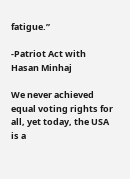fatigue.”

-Patriot Act with Hasan Minhaj

We never achieved equal voting rights for all, yet today, the USA is a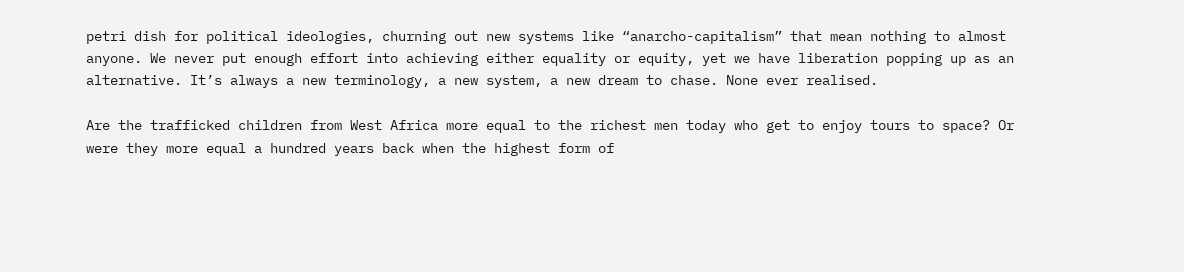petri dish for political ideologies, churning out new systems like “anarcho-capitalism” that mean nothing to almost anyone. We never put enough effort into achieving either equality or equity, yet we have liberation popping up as an alternative. It’s always a new terminology, a new system, a new dream to chase. None ever realised.

Are the trafficked children from West Africa more equal to the richest men today who get to enjoy tours to space? Or were they more equal a hundred years back when the highest form of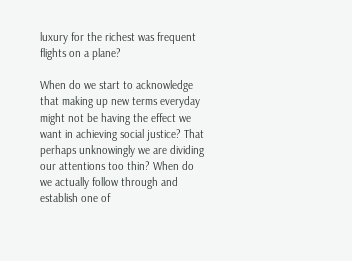luxury for the richest was frequent flights on a plane?

When do we start to acknowledge that making up new terms everyday might not be having the effect we want in achieving social justice? That perhaps unknowingly we are dividing our attentions too thin? When do we actually follow through and establish one of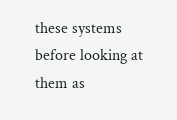these systems before looking at them as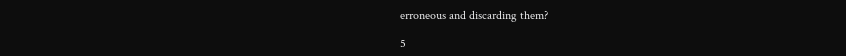erroneous and discarding them?

5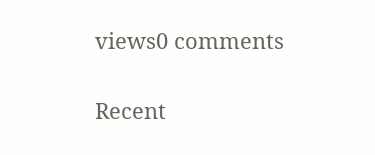views0 comments

Recent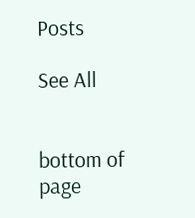Posts

See All


bottom of page